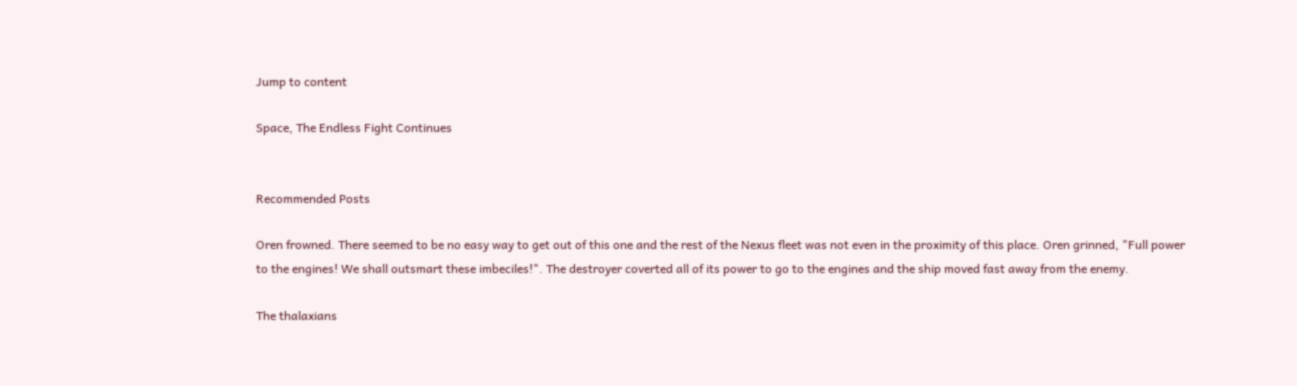Jump to content

Space, The Endless Fight Continues


Recommended Posts

Oren frowned. There seemed to be no easy way to get out of this one and the rest of the Nexus fleet was not even in the proximity of this place. Oren grinned, "Full power to the engines! We shall outsmart these imbeciles!". The destroyer coverted all of its power to go to the engines and the ship moved fast away from the enemy.

The thalaxians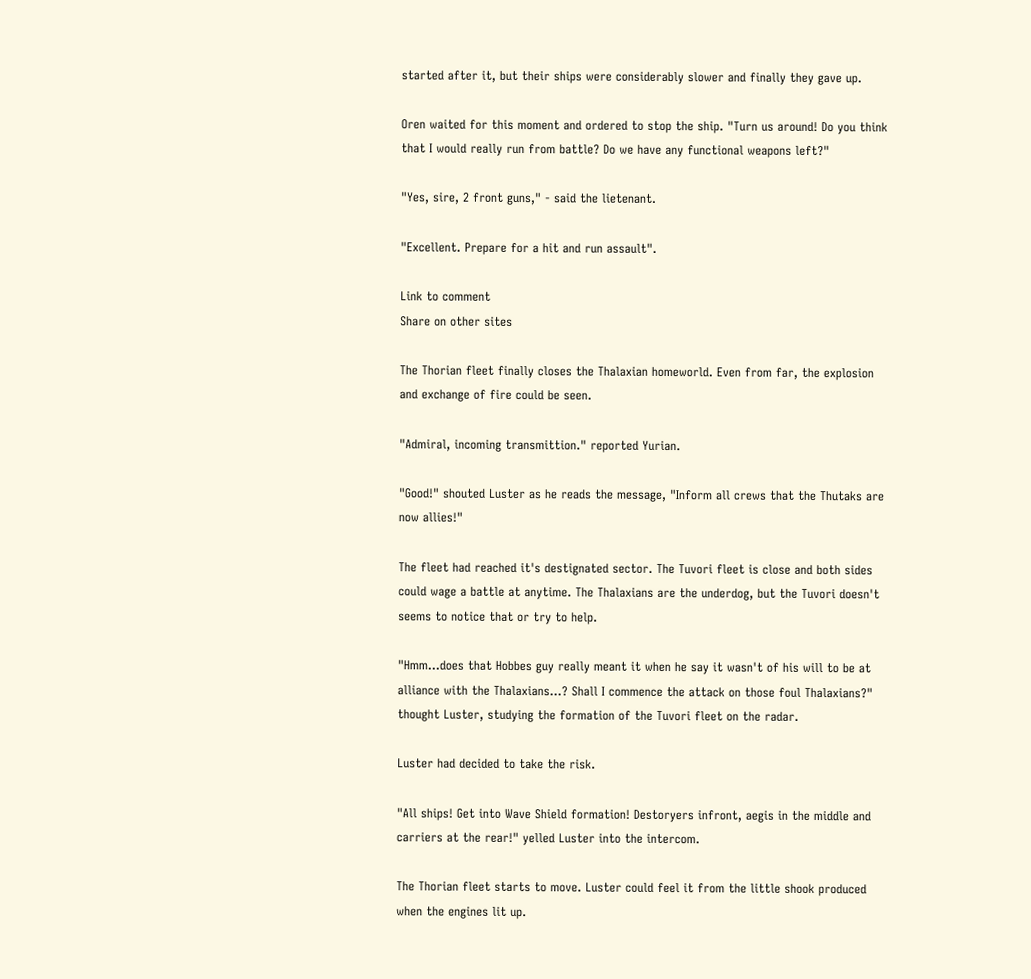started after it, but their ships were considerably slower and finally they gave up.

Oren waited for this moment and ordered to stop the ship. "Turn us around! Do you think that I would really run from battle? Do we have any functional weapons left?"

"Yes, sire, 2 front guns," - said the lietenant.

"Excellent. Prepare for a hit and run assault".

Link to comment
Share on other sites

The Thorian fleet finally closes the Thalaxian homeworld. Even from far, the explosion and exchange of fire could be seen.

"Admiral, incoming transmittion." reported Yurian.

"Good!" shouted Luster as he reads the message, "Inform all crews that the Thutaks are now allies!"

The fleet had reached it's destignated sector. The Tuvori fleet is close and both sides could wage a battle at anytime. The Thalaxians are the underdog, but the Tuvori doesn't seems to notice that or try to help.

"Hmm...does that Hobbes guy really meant it when he say it wasn't of his will to be at alliance with the Thalaxians...? Shall I commence the attack on those foul Thalaxians?" thought Luster, studying the formation of the Tuvori fleet on the radar.

Luster had decided to take the risk.

"All ships! Get into Wave Shield formation! Destoryers infront, aegis in the middle and carriers at the rear!" yelled Luster into the intercom.

The Thorian fleet starts to move. Luster could feel it from the little shook produced when the engines lit up.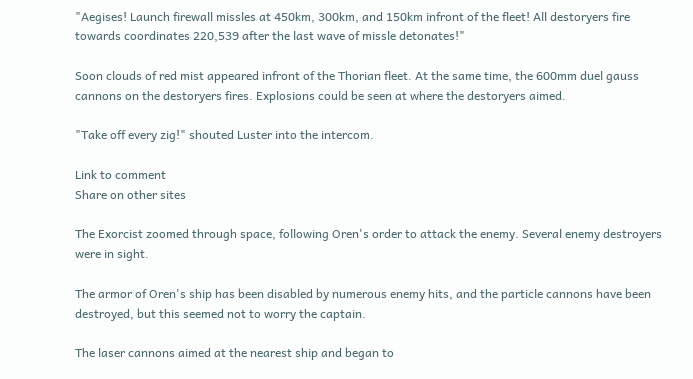"Aegises! Launch firewall missles at 450km, 300km, and 150km infront of the fleet! All destoryers fire towards coordinates 220,539 after the last wave of missle detonates!"

Soon clouds of red mist appeared infront of the Thorian fleet. At the same time, the 600mm duel gauss cannons on the destoryers fires. Explosions could be seen at where the destoryers aimed.

"Take off every zig!" shouted Luster into the intercom.

Link to comment
Share on other sites

The Exorcist zoomed through space, following Oren's order to attack the enemy. Several enemy destroyers were in sight.

The armor of Oren's ship has been disabled by numerous enemy hits, and the particle cannons have been destroyed, but this seemed not to worry the captain.

The laser cannons aimed at the nearest ship and began to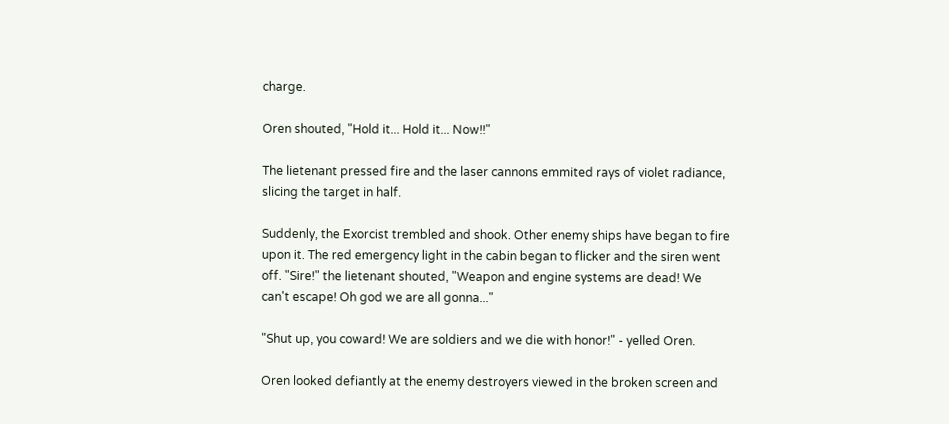charge.

Oren shouted, "Hold it... Hold it... Now!!"

The lietenant pressed fire and the laser cannons emmited rays of violet radiance, slicing the target in half.

Suddenly, the Exorcist trembled and shook. Other enemy ships have began to fire upon it. The red emergency light in the cabin began to flicker and the siren went off. "Sire!" the lietenant shouted, "Weapon and engine systems are dead! We can't escape! Oh god we are all gonna..."

"Shut up, you coward! We are soldiers and we die with honor!" - yelled Oren.

Oren looked defiantly at the enemy destroyers viewed in the broken screen and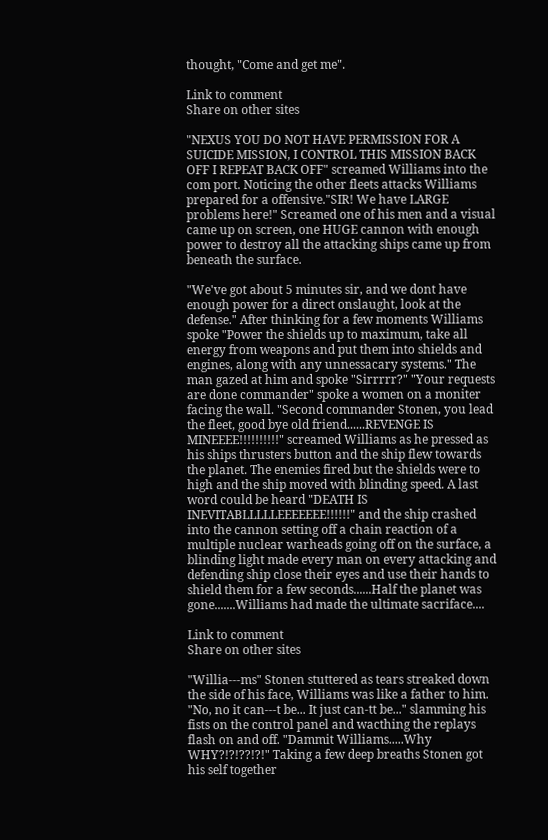thought, "Come and get me".

Link to comment
Share on other sites

"NEXUS YOU DO NOT HAVE PERMISSION FOR A SUICIDE MISSION, I CONTROL THIS MISSION BACK OFF I REPEAT BACK OFF" screamed Williams into the com port. Noticing the other fleets attacks Williams prepared for a offensive."SIR! We have LARGE problems here!" Screamed one of his men and a visual came up on screen, one HUGE cannon with enough power to destroy all the attacking ships came up from beneath the surface.

"We've got about 5 minutes sir, and we dont have enough power for a direct onslaught, look at the defense." After thinking for a few moments Williams spoke "Power the shields up to maximum, take all energy from weapons and put them into shields and engines, along with any unnessacary systems." The man gazed at him and spoke "Sirrrrr?" "Your requests are done commander" spoke a women on a moniter facing the wall. "Second commander Stonen, you lead the fleet, good bye old friend......REVENGE IS MINEEEE!!!!!!!!!!" screamed Williams as he pressed as his ships thrusters button and the ship flew towards the planet. The enemies fired but the shields were to high and the ship moved with blinding speed. A last word could be heard "DEATH IS INEVITABLLLLLEEEEEEE!!!!!!" and the ship crashed into the cannon setting off a chain reaction of a multiple nuclear warheads going off on the surface, a blinding light made every man on every attacking and defending ship close their eyes and use their hands to shield them for a few seconds......Half the planet was gone.......Williams had made the ultimate sacriface....

Link to comment
Share on other sites

"Willia---ms" Stonen stuttered as tears streaked down the side of his face, Williams was like a father to him. "No, no it can---t be... It just can-tt be..." slamming his fists on the control panel and wacthing the replays flash on and off. "Dammit Williams.....Why WHY?!?!??!?!" Taking a few deep breaths Stonen got his self together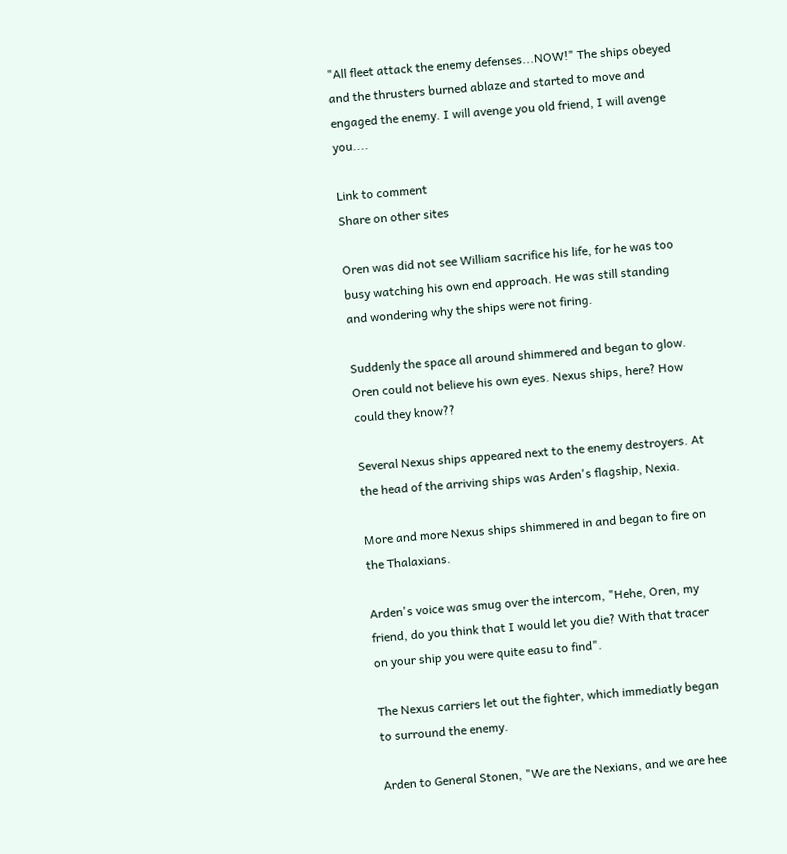"All fleet attack the enemy defenses...NOW!" The ships obeyed and the thrusters burned ablaze and started to move and engaged the enemy. I will avenge you old friend, I will avenge you....

Link to comment
Share on other sites

Oren was did not see William sacrifice his life, for he was too busy watching his own end approach. He was still standing and wondering why the ships were not firing.

Suddenly the space all around shimmered and began to glow. Oren could not believe his own eyes. Nexus ships, here? How could they know??

Several Nexus ships appeared next to the enemy destroyers. At the head of the arriving ships was Arden's flagship, Nexia.

More and more Nexus ships shimmered in and began to fire on the Thalaxians.

Arden's voice was smug over the intercom, "Hehe, Oren, my friend, do you think that I would let you die? With that tracer on your ship you were quite easu to find".

The Nexus carriers let out the fighter, which immediatly began to surround the enemy.

Arden to General Stonen, "We are the Nexians, and we are hee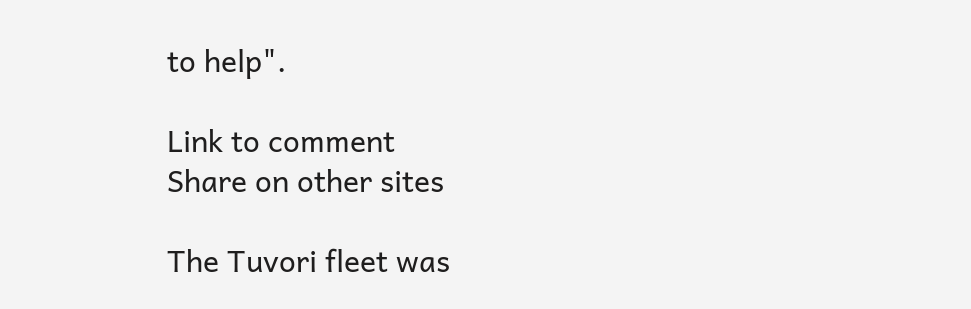to help".

Link to comment
Share on other sites

The Tuvori fleet was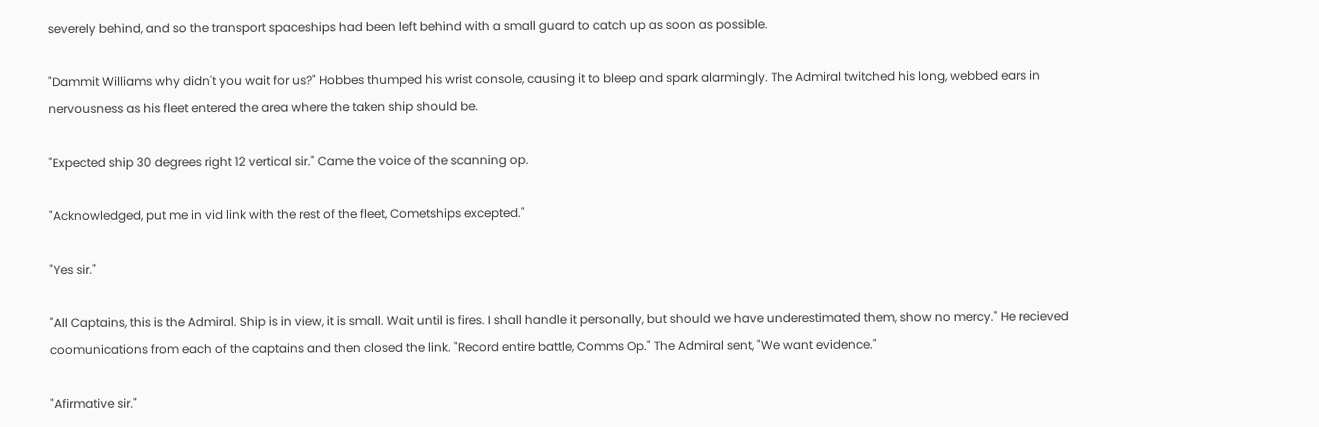severely behind, and so the transport spaceships had been left behind with a small guard to catch up as soon as possible.

"Dammit Williams why didn't you wait for us?" Hobbes thumped his wrist console, causing it to bleep and spark alarmingly. The Admiral twitched his long, webbed ears in nervousness as his fleet entered the area where the taken ship should be.

"Expected ship 30 degrees right 12 vertical sir." Came the voice of the scanning op.

"Acknowledged, put me in vid link with the rest of the fleet, Cometships excepted."

"Yes sir."

"All Captains, this is the Admiral. Ship is in view, it is small. Wait until is fires. I shall handle it personally, but should we have underestimated them, show no mercy." He recieved coomunications from each of the captains and then closed the link. "Record entire battle, Comms Op." The Admiral sent, "We want evidence."

"Afirmative sir."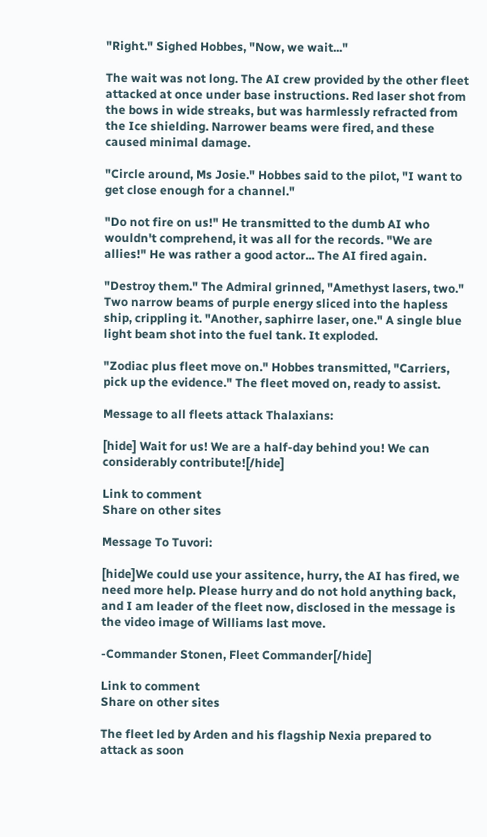"Right." Sighed Hobbes, "Now, we wait..."

The wait was not long. The AI crew provided by the other fleet attacked at once under base instructions. Red laser shot from the bows in wide streaks, but was harmlessly refracted from the Ice shielding. Narrower beams were fired, and these caused minimal damage.

"Circle around, Ms Josie." Hobbes said to the pilot, "I want to get close enough for a channel."

"Do not fire on us!" He transmitted to the dumb AI who wouldn't comprehend, it was all for the records. "We are allies!" He was rather a good actor... The AI fired again.

"Destroy them." The Admiral grinned, "Amethyst lasers, two." Two narrow beams of purple energy sliced into the hapless ship, crippling it. "Another, saphirre laser, one." A single blue light beam shot into the fuel tank. It exploded.

"Zodiac plus fleet move on." Hobbes transmitted, "Carriers, pick up the evidence." The fleet moved on, ready to assist.

Message to all fleets attack Thalaxians:

[hide] Wait for us! We are a half-day behind you! We can considerably contribute![/hide]

Link to comment
Share on other sites

Message To Tuvori:

[hide]We could use your assitence, hurry, the AI has fired, we need more help. Please hurry and do not hold anything back, and I am leader of the fleet now, disclosed in the message is the video image of Williams last move.

-Commander Stonen, Fleet Commander[/hide]

Link to comment
Share on other sites

The fleet led by Arden and his flagship Nexia prepared to attack as soon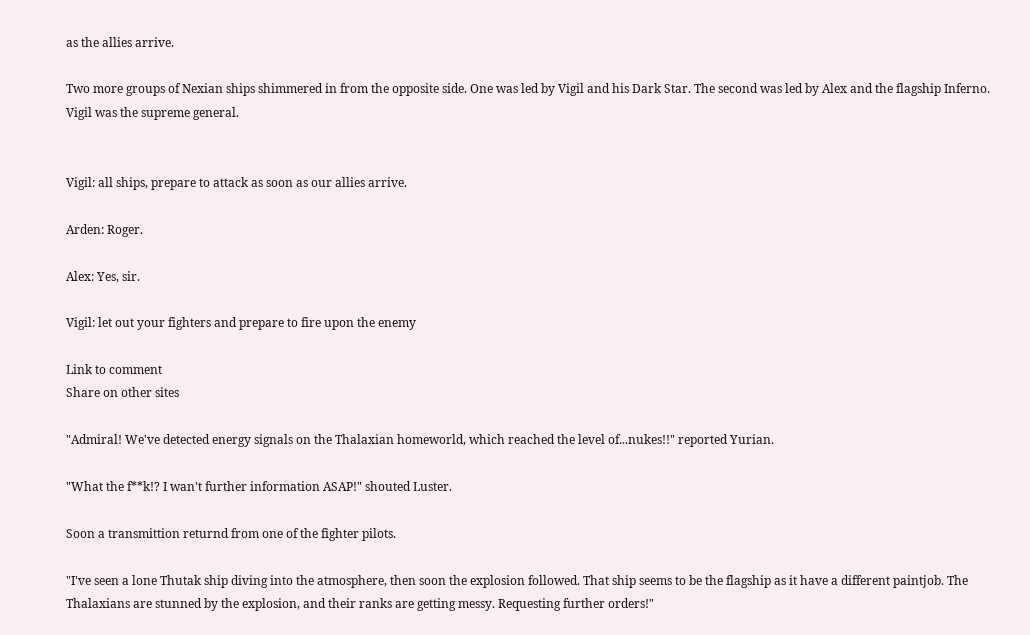as the allies arrive.

Two more groups of Nexian ships shimmered in from the opposite side. One was led by Vigil and his Dark Star. The second was led by Alex and the flagship Inferno. Vigil was the supreme general.


Vigil: all ships, prepare to attack as soon as our allies arrive.

Arden: Roger.

Alex: Yes, sir.

Vigil: let out your fighters and prepare to fire upon the enemy

Link to comment
Share on other sites

"Admiral! We've detected energy signals on the Thalaxian homeworld, which reached the level of...nukes!!" reported Yurian.

"What the f**k!? I wan't further information ASAP!" shouted Luster.

Soon a transmittion returnd from one of the fighter pilots.

"I've seen a lone Thutak ship diving into the atmosphere, then soon the explosion followed. That ship seems to be the flagship as it have a different paintjob. The Thalaxians are stunned by the explosion, and their ranks are getting messy. Requesting further orders!"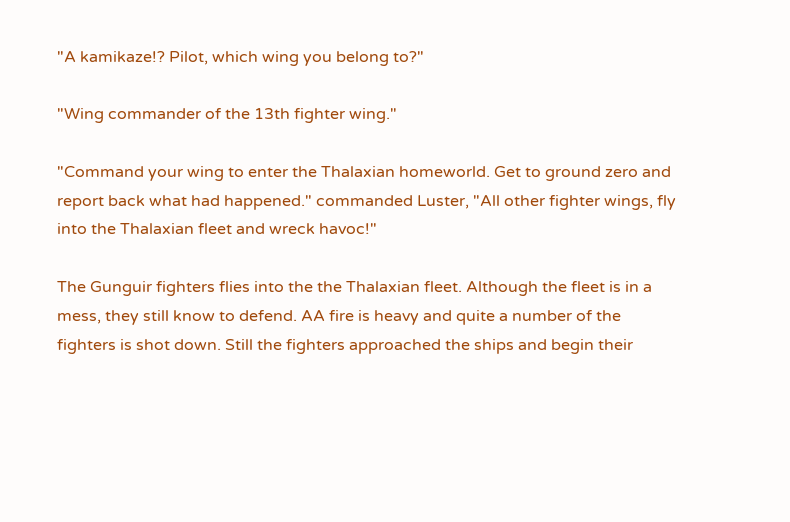"A kamikaze!? Pilot, which wing you belong to?"

"Wing commander of the 13th fighter wing."

"Command your wing to enter the Thalaxian homeworld. Get to ground zero and report back what had happened." commanded Luster, "All other fighter wings, fly into the Thalaxian fleet and wreck havoc!"

The Gunguir fighters flies into the the Thalaxian fleet. Although the fleet is in a mess, they still know to defend. AA fire is heavy and quite a number of the fighters is shot down. Still the fighters approached the ships and begin their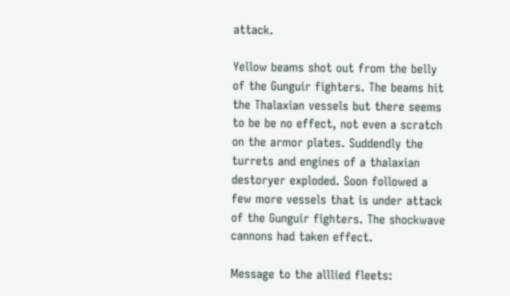attack.

Yellow beams shot out from the belly of the Gunguir fighters. The beams hit the Thalaxian vessels but there seems to be be no effect, not even a scratch on the armor plates. Suddendly the turrets and engines of a thalaxian destoryer exploded. Soon followed a few more vessels that is under attack of the Gunguir fighters. The shockwave cannons had taken effect.

Message to the alllied fleets: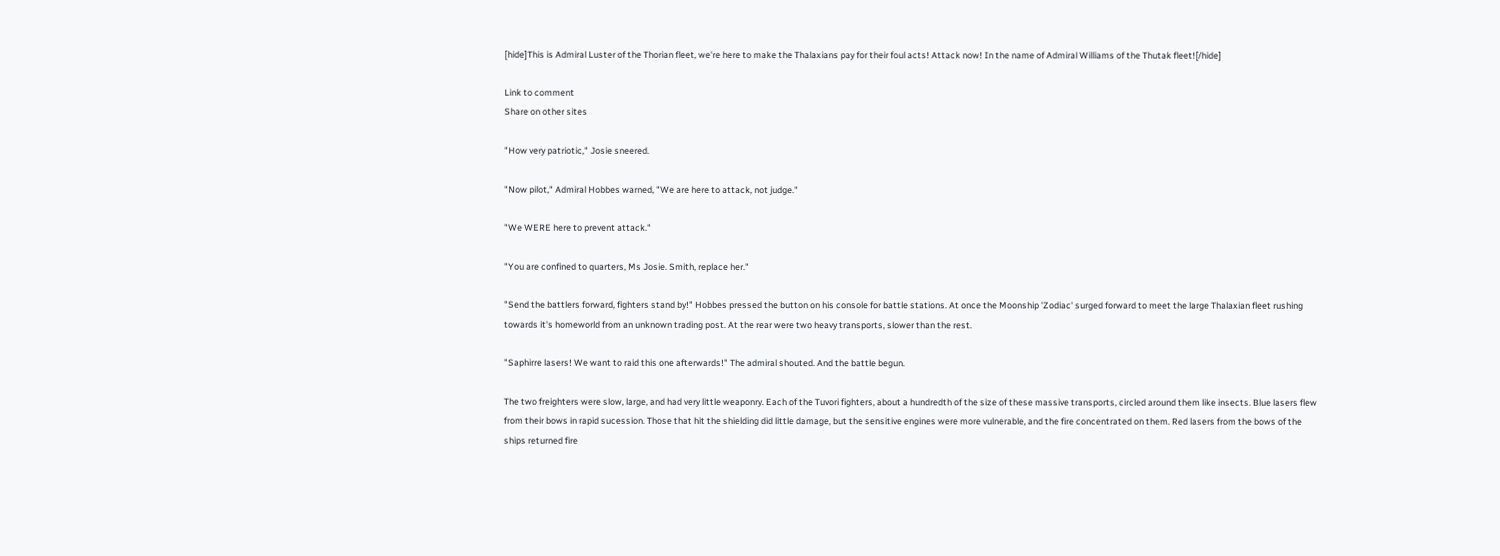[hide]This is Admiral Luster of the Thorian fleet, we're here to make the Thalaxians pay for their foul acts! Attack now! In the name of Admiral Williams of the Thutak fleet![/hide]

Link to comment
Share on other sites

"How very patriotic," Josie sneered.

"Now pilot," Admiral Hobbes warned, "We are here to attack, not judge."

"We WERE here to prevent attack."

"You are confined to quarters, Ms Josie. Smith, replace her."

"Send the battlers forward, fighters stand by!" Hobbes pressed the button on his console for battle stations. At once the Moonship 'Zodiac' surged forward to meet the large Thalaxian fleet rushing towards it's homeworld from an unknown trading post. At the rear were two heavy transports, slower than the rest.

"Saphirre lasers! We want to raid this one afterwards!" The admiral shouted. And the battle begun.

The two freighters were slow, large, and had very little weaponry. Each of the Tuvori fighters, about a hundredth of the size of these massive transports, circled around them like insects. Blue lasers flew from their bows in rapid sucession. Those that hit the shielding did little damage, but the sensitive engines were more vulnerable, and the fire concentrated on them. Red lasers from the bows of the ships returned fire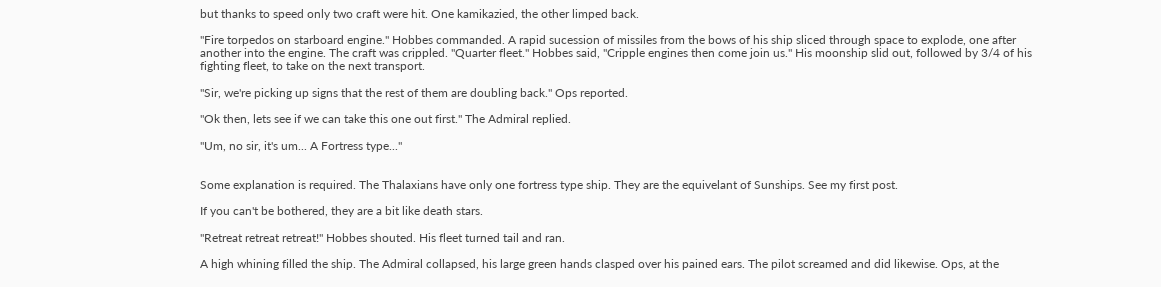but thanks to speed only two craft were hit. One kamikazied, the other limped back.

"Fire torpedos on starboard engine." Hobbes commanded. A rapid sucession of missiles from the bows of his ship sliced through space to explode, one after another into the engine. The craft was crippled. "Quarter fleet." Hobbes said, "Cripple engines then come join us." His moonship slid out, followed by 3/4 of his fighting fleet, to take on the next transport.

"Sir, we're picking up signs that the rest of them are doubling back." Ops reported.

"Ok then, lets see if we can take this one out first." The Admiral replied.

"Um, no sir, it's um... A Fortress type..."


Some explanation is required. The Thalaxians have only one fortress type ship. They are the equivelant of Sunships. See my first post.

If you can't be bothered, they are a bit like death stars.

"Retreat retreat retreat!" Hobbes shouted. His fleet turned tail and ran.

A high whining filled the ship. The Admiral collapsed, his large green hands clasped over his pained ears. The pilot screamed and did likewise. Ops, at the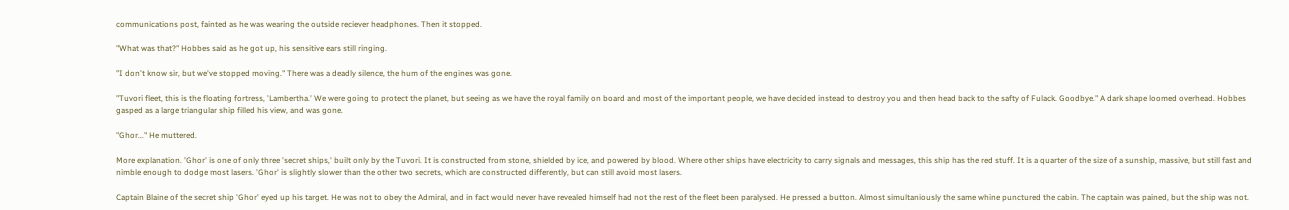communications post, fainted as he was wearing the outside reciever headphones. Then it stopped.

"What was that?" Hobbes said as he got up, his sensitive ears still ringing.

"I don't know sir, but we've stopped moving." There was a deadly silence, the hum of the engines was gone.

"Tuvori fleet, this is the floating fortress, 'Lambertha.' We were going to protect the planet, but seeing as we have the royal family on board and most of the important people, we have decided instead to destroy you and then head back to the safty of Fulack. Goodbye." A dark shape loomed overhead. Hobbes gasped as a large triangular ship filled his view, and was gone.

"Ghor..." He muttered.

More explanation. 'Ghor' is one of only three 'secret ships,' built only by the Tuvori. It is constructed from stone, shielded by ice, and powered by blood. Where other ships have electricity to carry signals and messages, this ship has the red stuff. It is a quarter of the size of a sunship, massive, but still fast and nimble enough to dodge most lasers. 'Ghor' is slightly slower than the other two secrets, which are constructed differently, but can still avoid most lasers.

Captain Blaine of the secret ship 'Ghor' eyed up his target. He was not to obey the Admiral, and in fact would never have revealed himself had not the rest of the fleet been paralysed. He pressed a button. Almost simultaniously the same whine punctured the cabin. The captain was pained, but the ship was not.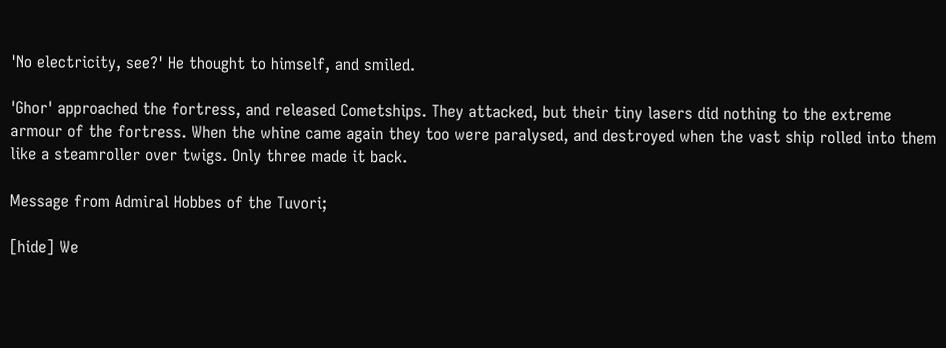'No electricity, see?' He thought to himself, and smiled.

'Ghor' approached the fortress, and released Cometships. They attacked, but their tiny lasers did nothing to the extreme armour of the fortress. When the whine came again they too were paralysed, and destroyed when the vast ship rolled into them like a steamroller over twigs. Only three made it back.

Message from Admiral Hobbes of the Tuvori;

[hide] We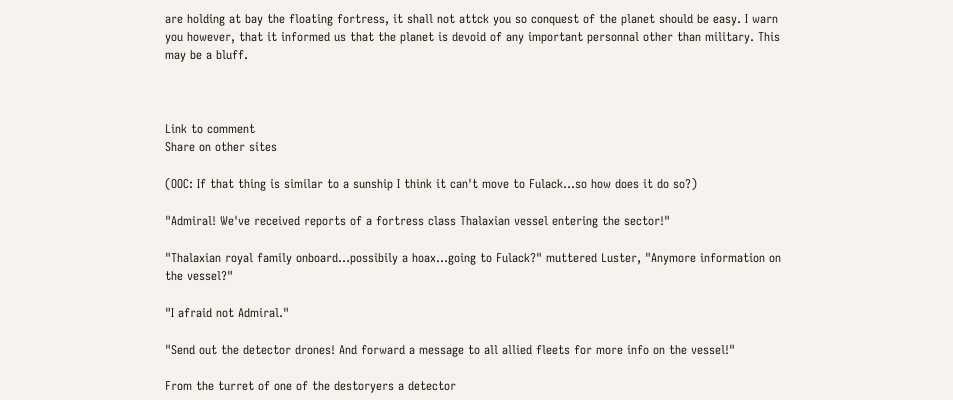are holding at bay the floating fortress, it shall not attck you so conquest of the planet should be easy. I warn you however, that it informed us that the planet is devoid of any important personnal other than military. This may be a bluff.



Link to comment
Share on other sites

(OOC: If that thing is similar to a sunship I think it can't move to Fulack...so how does it do so?)

"Admiral! We've received reports of a fortress class Thalaxian vessel entering the sector!"

"Thalaxian royal family onboard...possibily a hoax...going to Fulack?" muttered Luster, "Anymore information on the vessel?"

"I afraid not Admiral."

"Send out the detector drones! And forward a message to all allied fleets for more info on the vessel!"

From the turret of one of the destoryers a detector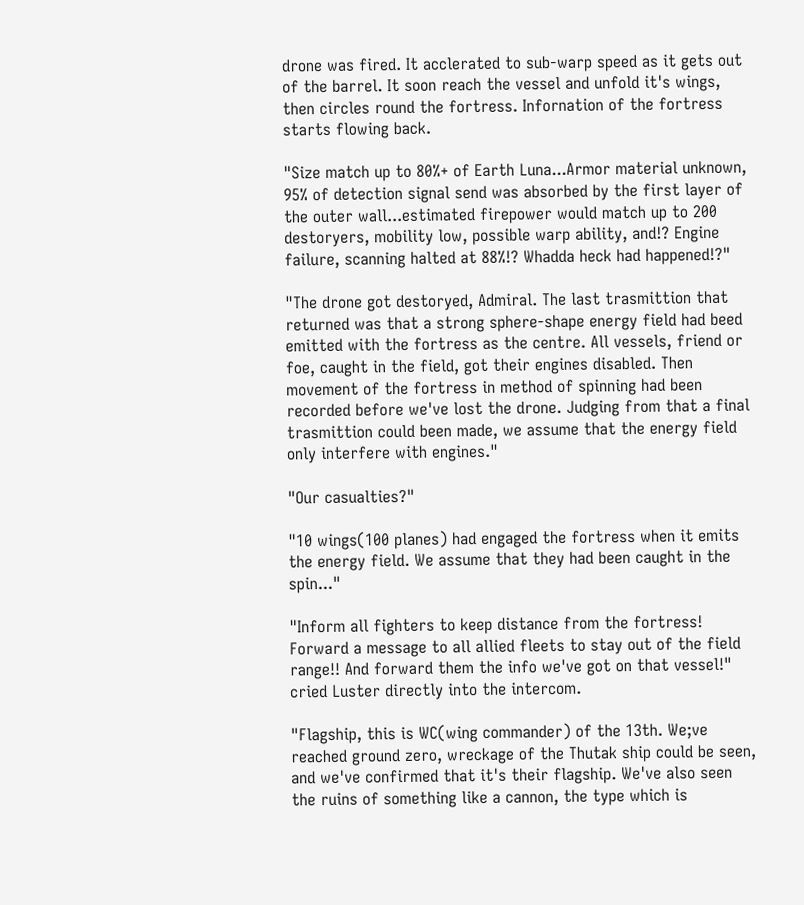drone was fired. It acclerated to sub-warp speed as it gets out of the barrel. It soon reach the vessel and unfold it's wings, then circles round the fortress. Infornation of the fortress starts flowing back.

"Size match up to 80%+ of Earth Luna...Armor material unknown, 95% of detection signal send was absorbed by the first layer of the outer wall...estimated firepower would match up to 200 destoryers, mobility low, possible warp ability, and!? Engine failure, scanning halted at 88%!? Whadda heck had happened!?"

"The drone got destoryed, Admiral. The last trasmittion that returned was that a strong sphere-shape energy field had beed emitted with the fortress as the centre. All vessels, friend or foe, caught in the field, got their engines disabled. Then movement of the fortress in method of spinning had been recorded before we've lost the drone. Judging from that a final trasmittion could been made, we assume that the energy field only interfere with engines."

"Our casualties?"

"10 wings(100 planes) had engaged the fortress when it emits the energy field. We assume that they had been caught in the spin..."

"Inform all fighters to keep distance from the fortress! Forward a message to all allied fleets to stay out of the field range!! And forward them the info we've got on that vessel!" cried Luster directly into the intercom.

"Flagship, this is WC(wing commander) of the 13th. We;ve reached ground zero, wreckage of the Thutak ship could be seen, and we've confirmed that it's their flagship. We've also seen the ruins of something like a cannon, the type which is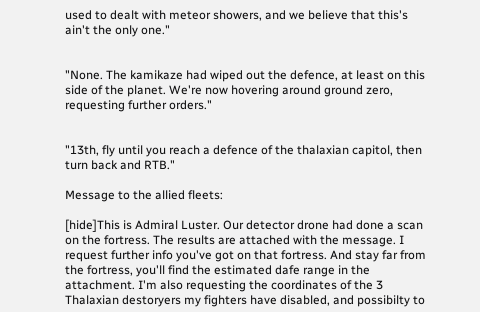used to dealt with meteor showers, and we believe that this's ain't the only one."


"None. The kamikaze had wiped out the defence, at least on this side of the planet. We're now hovering around ground zero, requesting further orders."


"13th, fly until you reach a defence of the thalaxian capitol, then turn back and RTB."

Message to the allied fleets:

[hide]This is Admiral Luster. Our detector drone had done a scan on the fortress. The results are attached with the message. I request further info you've got on that fortress. And stay far from the fortress, you'll find the estimated dafe range in the attachment. I'm also requesting the coordinates of the 3 Thalaxian destoryers my fighters have disabled, and possibilty to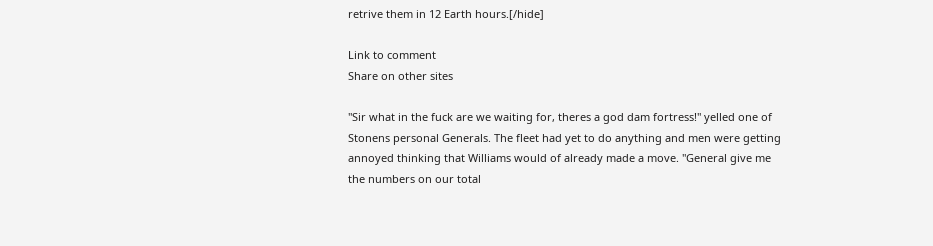retrive them in 12 Earth hours.[/hide]

Link to comment
Share on other sites

"Sir what in the fuck are we waiting for, theres a god dam fortress!" yelled one of Stonens personal Generals. The fleet had yet to do anything and men were getting annoyed thinking that Williams would of already made a move. "General give me the numbers on our total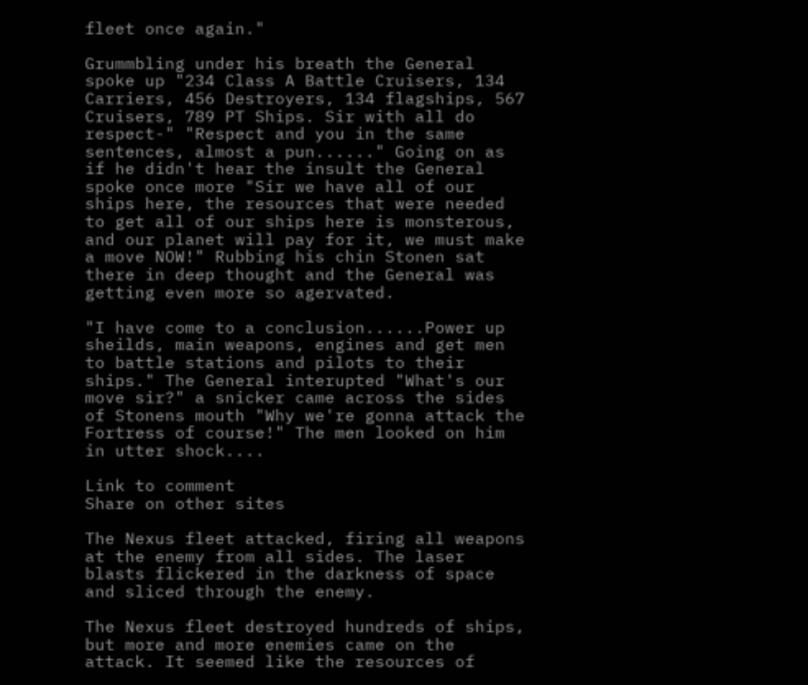fleet once again."

Grummbling under his breath the General spoke up "234 Class A Battle Cruisers, 134 Carriers, 456 Destroyers, 134 flagships, 567 Cruisers, 789 PT Ships. Sir with all do respect-" "Respect and you in the same sentences, almost a pun......" Going on as if he didn't hear the insult the General spoke once more "Sir we have all of our ships here, the resources that were needed to get all of our ships here is monsterous, and our planet will pay for it, we must make a move NOW!" Rubbing his chin Stonen sat there in deep thought and the General was getting even more so agervated.

"I have come to a conclusion......Power up sheilds, main weapons, engines and get men to battle stations and pilots to their ships." The General interupted "What's our move sir?" a snicker came across the sides of Stonens mouth "Why we're gonna attack the Fortress of course!" The men looked on him in utter shock....

Link to comment
Share on other sites

The Nexus fleet attacked, firing all weapons at the enemy from all sides. The laser blasts flickered in the darkness of space and sliced through the enemy.

The Nexus fleet destroyed hundreds of ships, but more and more enemies came on the attack. It seemed like the resources of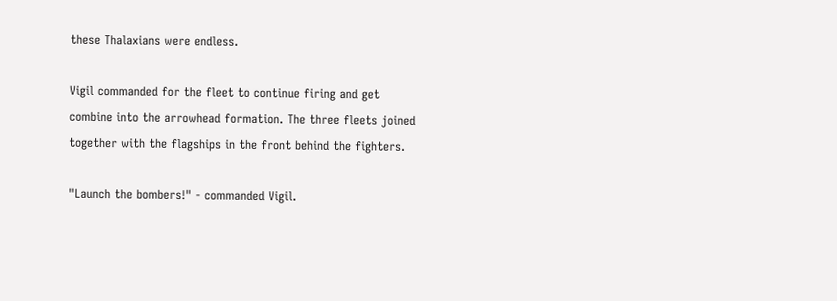these Thalaxians were endless.

Vigil commanded for the fleet to continue firing and get combine into the arrowhead formation. The three fleets joined together with the flagships in the front behind the fighters.

"Launch the bombers!" - commanded Vigil.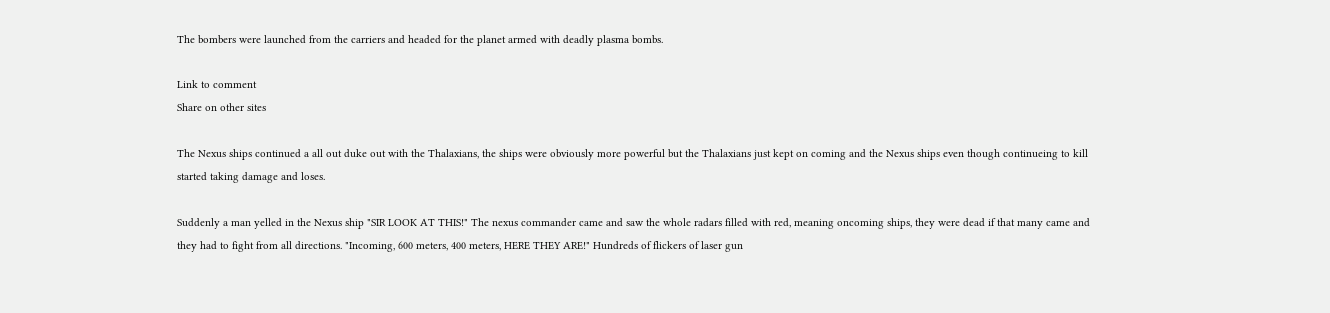The bombers were launched from the carriers and headed for the planet armed with deadly plasma bombs.

Link to comment
Share on other sites

The Nexus ships continued a all out duke out with the Thalaxians, the ships were obviously more powerful but the Thalaxians just kept on coming and the Nexus ships even though continueing to kill started taking damage and loses.

Suddenly a man yelled in the Nexus ship "SIR LOOK AT THIS!" The nexus commander came and saw the whole radars filled with red, meaning oncoming ships, they were dead if that many came and they had to fight from all directions. "Incoming, 600 meters, 400 meters, HERE THEY ARE!" Hundreds of flickers of laser gun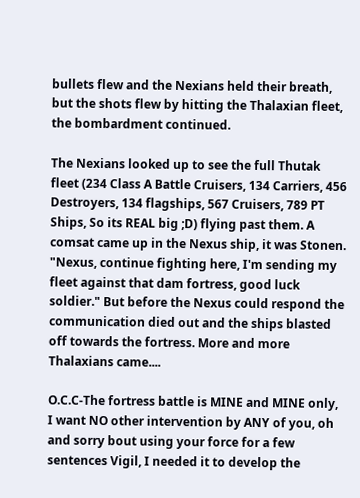bullets flew and the Nexians held their breath, but the shots flew by hitting the Thalaxian fleet, the bombardment continued.

The Nexians looked up to see the full Thutak fleet (234 Class A Battle Cruisers, 134 Carriers, 456 Destroyers, 134 flagships, 567 Cruisers, 789 PT Ships, So its REAL big ;D) flying past them. A comsat came up in the Nexus ship, it was Stonen. "Nexus, continue fighting here, I'm sending my fleet against that dam fortress, good luck soldier." But before the Nexus could respond the communication died out and the ships blasted off towards the fortress. More and more Thalaxians came....

O.C.C-The fortress battle is MINE and MINE only, I want NO other intervention by ANY of you, oh and sorry bout using your force for a few sentences Vigil, I needed it to develop the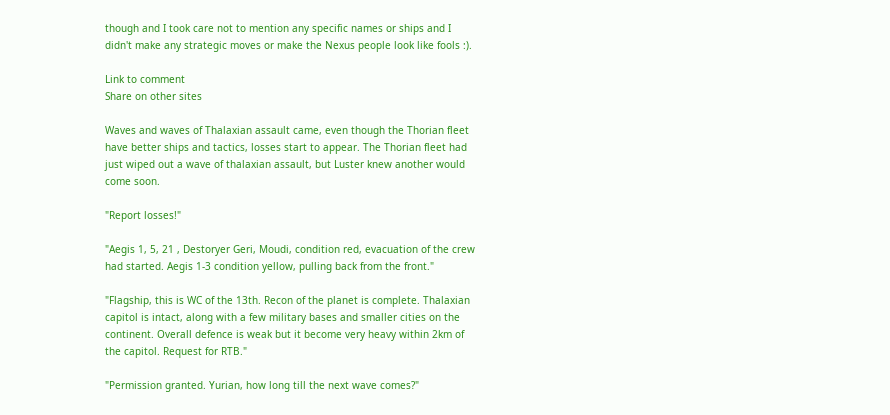though and I took care not to mention any specific names or ships and I didn't make any strategic moves or make the Nexus people look like fools :).

Link to comment
Share on other sites

Waves and waves of Thalaxian assault came, even though the Thorian fleet have better ships and tactics, losses start to appear. The Thorian fleet had just wiped out a wave of thalaxian assault, but Luster knew another would come soon.

"Report losses!"

"Aegis 1, 5, 21 , Destoryer Geri, Moudi, condition red, evacuation of the crew had started. Aegis 1-3 condition yellow, pulling back from the front."

"Flagship, this is WC of the 13th. Recon of the planet is complete. Thalaxian capitol is intact, along with a few military bases and smaller cities on the continent. Overall defence is weak but it become very heavy within 2km of the capitol. Request for RTB."

"Permission granted. Yurian, how long till the next wave comes?"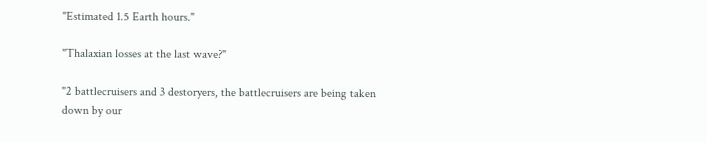"Estimated 1.5 Earth hours."

"Thalaxian losses at the last wave?"

"2 battlecruisers and 3 destoryers, the battlecruisers are being taken down by our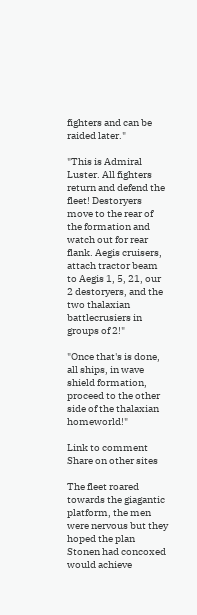fighters and can be raided later."

"This is Admiral Luster. All fighters return and defend the fleet! Destoryers move to the rear of the formation and watch out for rear flank. Aegis cruisers, attach tractor beam to Aegis 1, 5, 21, our 2 destoryers, and the two thalaxian battlecrusiers in groups of 2!"

"Once that's is done, all ships, in wave shield formation, proceed to the other side of the thalaxian homeworld!"

Link to comment
Share on other sites

The fleet roared towards the giagantic platform, the men were nervous but they hoped the plan Stonen had concoxed would achieve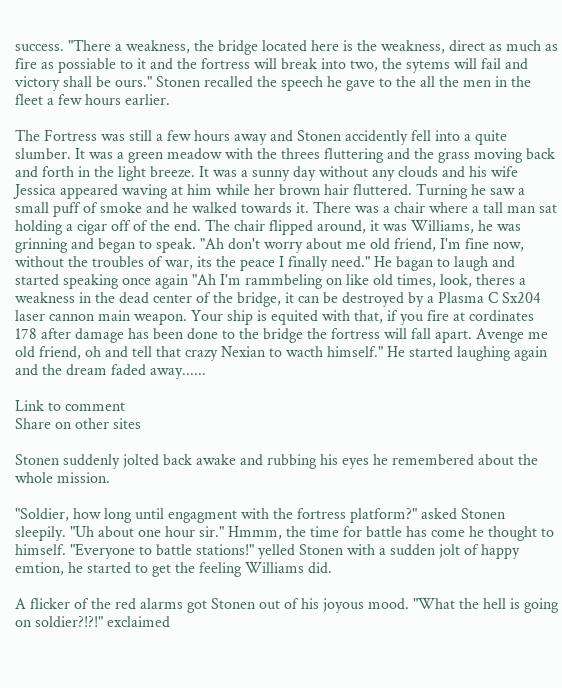success. "There a weakness, the bridge located here is the weakness, direct as much as fire as possiable to it and the fortress will break into two, the sytems will fail and victory shall be ours." Stonen recalled the speech he gave to the all the men in the fleet a few hours earlier.

The Fortress was still a few hours away and Stonen accidently fell into a quite slumber. It was a green meadow with the threes fluttering and the grass moving back and forth in the light breeze. It was a sunny day without any clouds and his wife Jessica appeared waving at him while her brown hair fluttered. Turning he saw a small puff of smoke and he walked towards it. There was a chair where a tall man sat holding a cigar off of the end. The chair flipped around, it was Williams, he was grinning and began to speak. "Ah don't worry about me old friend, I'm fine now, without the troubles of war, its the peace I finally need." He bagan to laugh and started speaking once again "Ah I'm rammbeling on like old times, look, theres a weakness in the dead center of the bridge, it can be destroyed by a Plasma C Sx204 laser cannon main weapon. Your ship is equited with that, if you fire at cordinates 178 after damage has been done to the bridge the fortress will fall apart. Avenge me old friend, oh and tell that crazy Nexian to wacth himself." He started laughing again and the dream faded away......

Link to comment
Share on other sites

Stonen suddenly jolted back awake and rubbing his eyes he remembered about the whole mission.

"Soldier, how long until engagment with the fortress platform?" asked Stonen sleepily. "Uh about one hour sir." Hmmm, the time for battle has come he thought to himself. "Everyone to battle stations!" yelled Stonen with a sudden jolt of happy emtion, he started to get the feeling Williams did.

A flicker of the red alarms got Stonen out of his joyous mood. "What the hell is going on soldier?!?!" exclaimed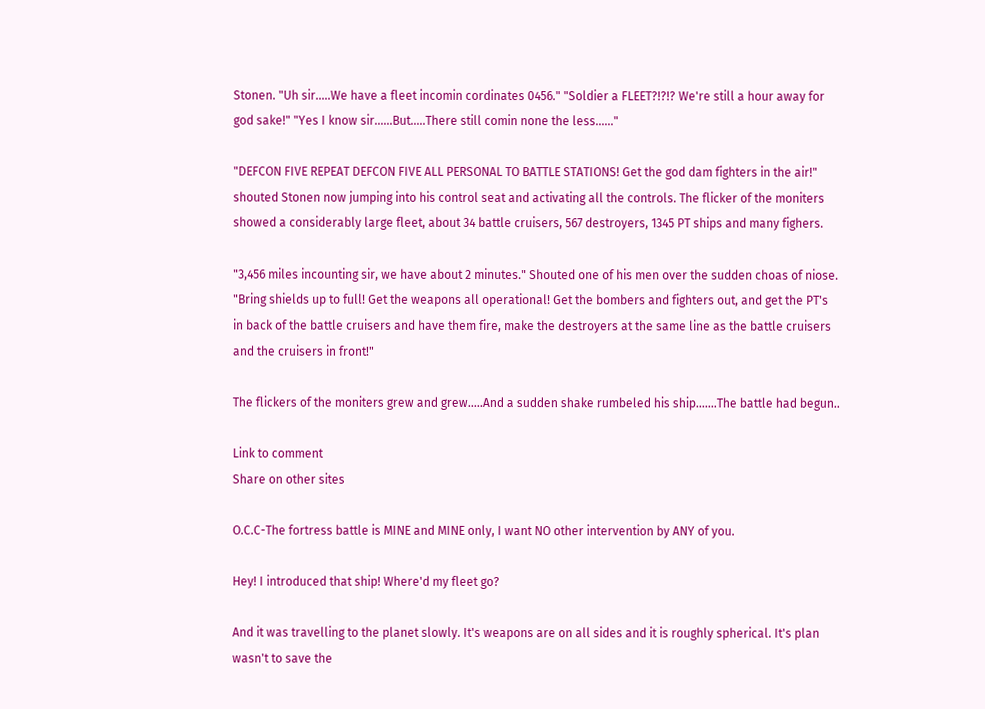Stonen. "Uh sir.....We have a fleet incomin cordinates 0456." "Soldier a FLEET?!?!? We're still a hour away for god sake!" "Yes I know sir......But.....There still comin none the less......"

"DEFCON FIVE REPEAT DEFCON FIVE ALL PERSONAL TO BATTLE STATIONS! Get the god dam fighters in the air!" shouted Stonen now jumping into his control seat and activating all the controls. The flicker of the moniters showed a considerably large fleet, about 34 battle cruisers, 567 destroyers, 1345 PT ships and many fighers.

"3,456 miles incounting sir, we have about 2 minutes." Shouted one of his men over the sudden choas of niose. "Bring shields up to full! Get the weapons all operational! Get the bombers and fighters out, and get the PT's in back of the battle cruisers and have them fire, make the destroyers at the same line as the battle cruisers and the cruisers in front!"

The flickers of the moniters grew and grew.....And a sudden shake rumbeled his ship.......The battle had begun..

Link to comment
Share on other sites

O.C.C-The fortress battle is MINE and MINE only, I want NO other intervention by ANY of you.

Hey! I introduced that ship! Where'd my fleet go?

And it was travelling to the planet slowly. It's weapons are on all sides and it is roughly spherical. It's plan wasn't to save the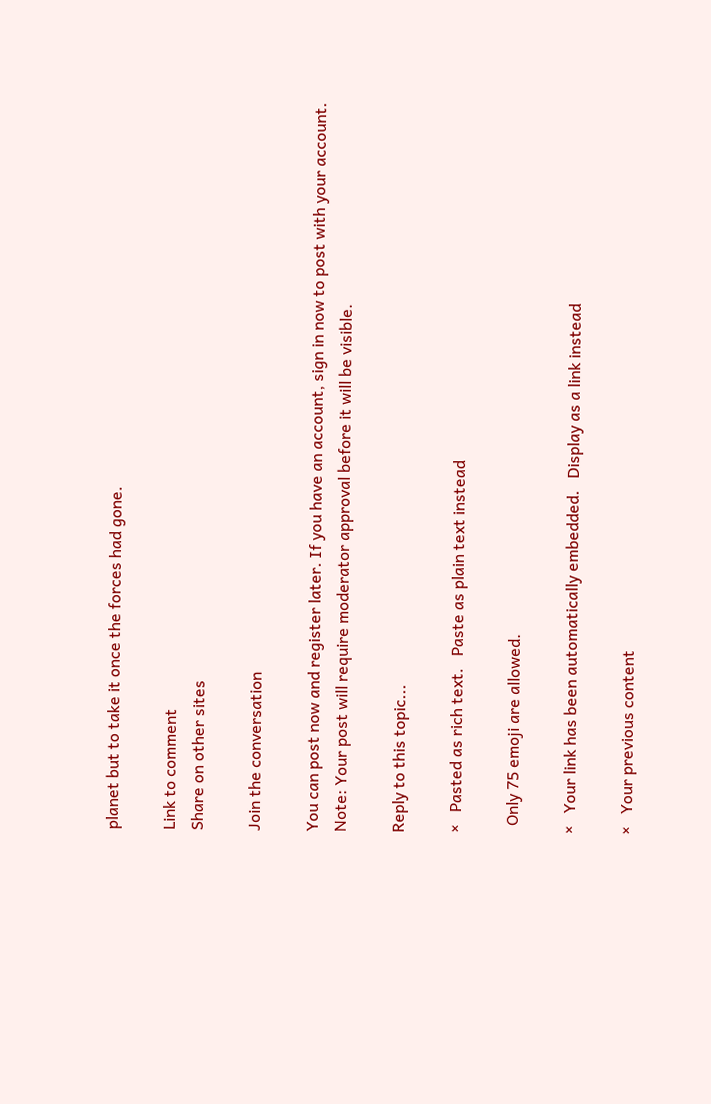planet but to take it once the forces had gone.

Link to comment
Share on other sites

Join the conversation

You can post now and register later. If you have an account, sign in now to post with your account.
Note: Your post will require moderator approval before it will be visible.

Reply to this topic...

×   Pasted as rich text.   Paste as plain text instead

  Only 75 emoji are allowed.

×   Your link has been automatically embedded.   Display as a link instead

×   Your previous content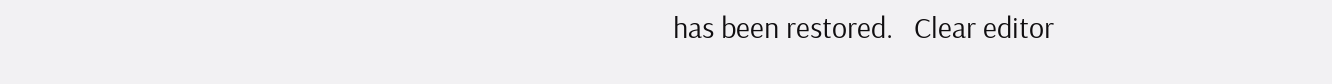has been restored.   Clear editor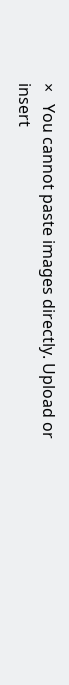×   You cannot paste images directly. Upload or insert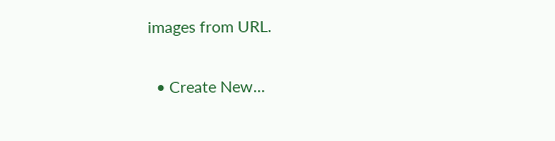images from URL.

  • Create New...